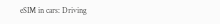eSIM in cars: Driving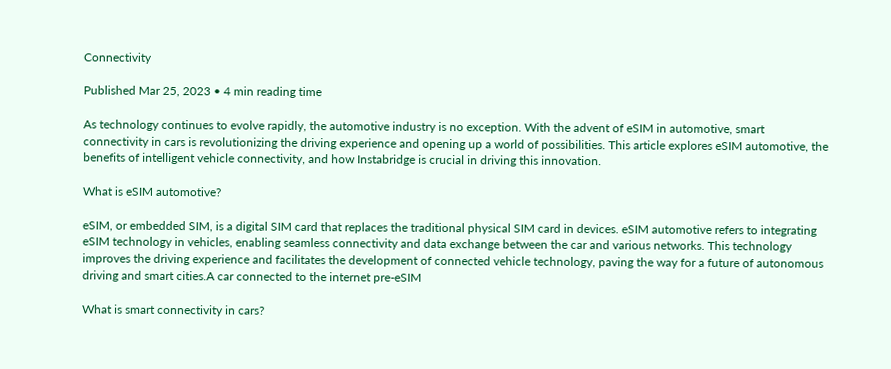Connectivity

Published Mar 25, 2023 • 4 min reading time

As technology continues to evolve rapidly, the automotive industry is no exception. With the advent of eSIM in automotive, smart connectivity in cars is revolutionizing the driving experience and opening up a world of possibilities. This article explores eSIM automotive, the benefits of intelligent vehicle connectivity, and how Instabridge is crucial in driving this innovation.

What is eSIM automotive?

eSIM, or embedded SIM, is a digital SIM card that replaces the traditional physical SIM card in devices. eSIM automotive refers to integrating eSIM technology in vehicles, enabling seamless connectivity and data exchange between the car and various networks. This technology improves the driving experience and facilitates the development of connected vehicle technology, paving the way for a future of autonomous driving and smart cities.A car connected to the internet pre-eSIM

What is smart connectivity in cars?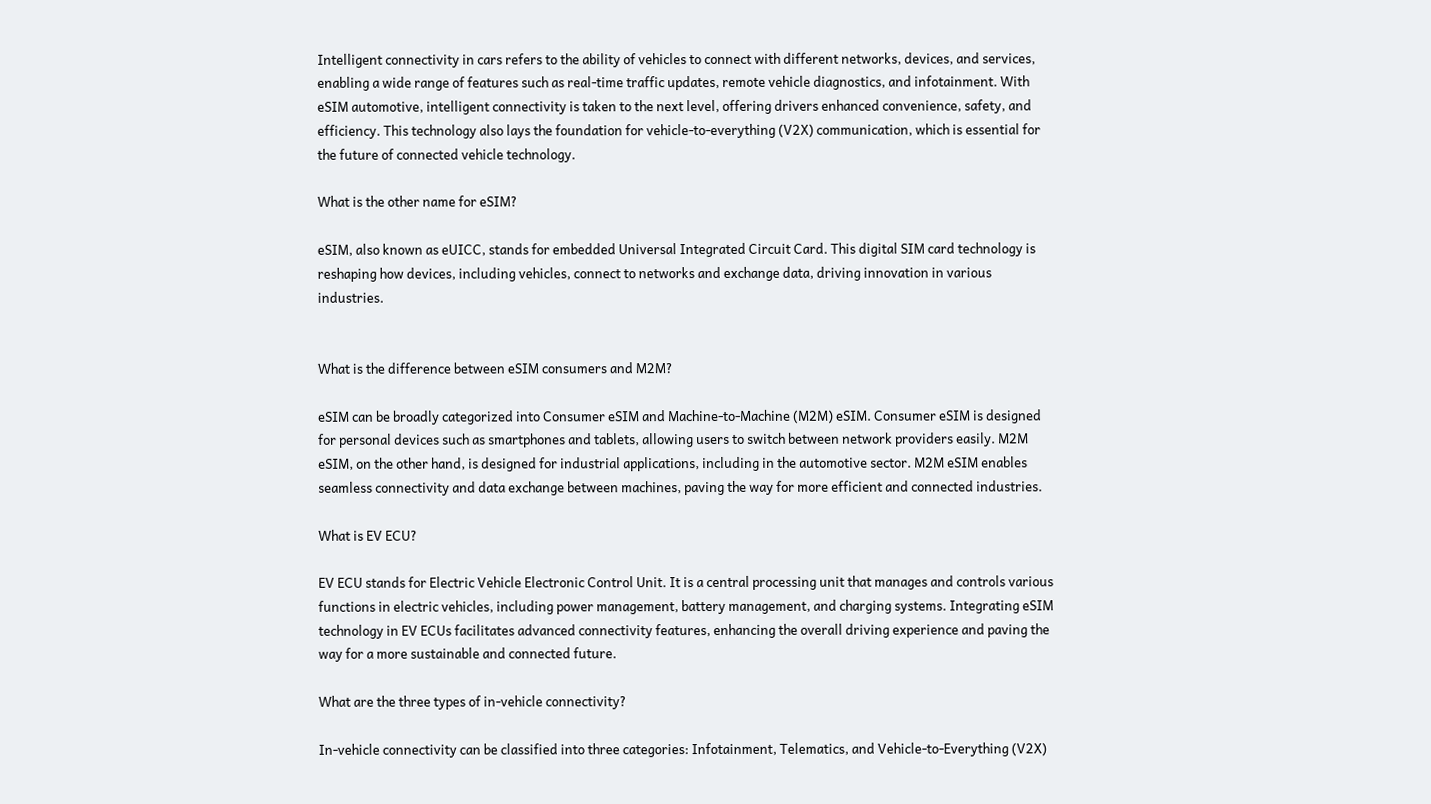Intelligent connectivity in cars refers to the ability of vehicles to connect with different networks, devices, and services, enabling a wide range of features such as real-time traffic updates, remote vehicle diagnostics, and infotainment. With eSIM automotive, intelligent connectivity is taken to the next level, offering drivers enhanced convenience, safety, and efficiency. This technology also lays the foundation for vehicle-to-everything (V2X) communication, which is essential for the future of connected vehicle technology.

What is the other name for eSIM?

eSIM, also known as eUICC, stands for embedded Universal Integrated Circuit Card. This digital SIM card technology is reshaping how devices, including vehicles, connect to networks and exchange data, driving innovation in various industries.


What is the difference between eSIM consumers and M2M?

eSIM can be broadly categorized into Consumer eSIM and Machine-to-Machine (M2M) eSIM. Consumer eSIM is designed for personal devices such as smartphones and tablets, allowing users to switch between network providers easily. M2M eSIM, on the other hand, is designed for industrial applications, including in the automotive sector. M2M eSIM enables seamless connectivity and data exchange between machines, paving the way for more efficient and connected industries.

What is EV ECU?

EV ECU stands for Electric Vehicle Electronic Control Unit. It is a central processing unit that manages and controls various functions in electric vehicles, including power management, battery management, and charging systems. Integrating eSIM technology in EV ECUs facilitates advanced connectivity features, enhancing the overall driving experience and paving the way for a more sustainable and connected future.

What are the three types of in-vehicle connectivity?

In-vehicle connectivity can be classified into three categories: Infotainment, Telematics, and Vehicle-to-Everything (V2X)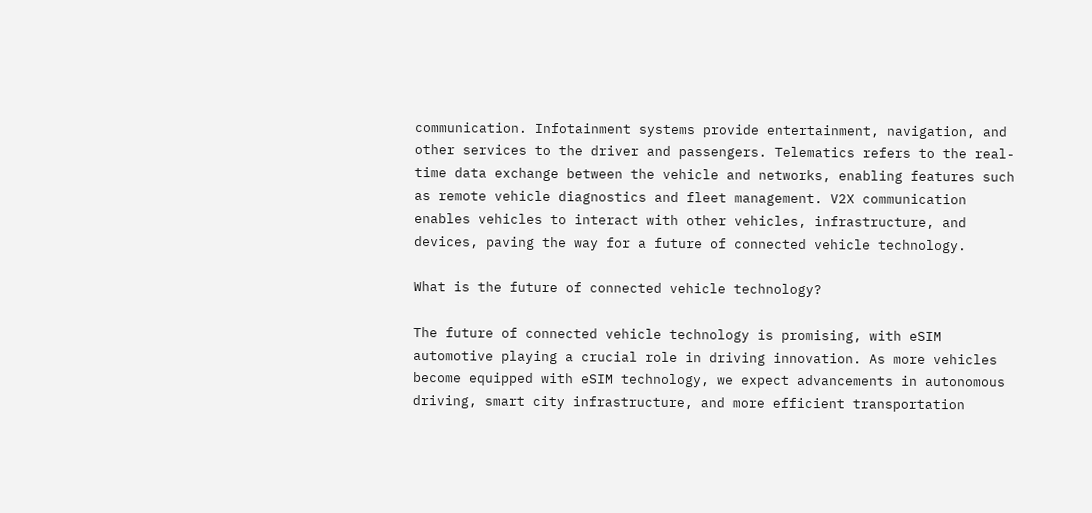communication. Infotainment systems provide entertainment, navigation, and other services to the driver and passengers. Telematics refers to the real-time data exchange between the vehicle and networks, enabling features such as remote vehicle diagnostics and fleet management. V2X communication enables vehicles to interact with other vehicles, infrastructure, and devices, paving the way for a future of connected vehicle technology.

What is the future of connected vehicle technology?

The future of connected vehicle technology is promising, with eSIM automotive playing a crucial role in driving innovation. As more vehicles become equipped with eSIM technology, we expect advancements in autonomous driving, smart city infrastructure, and more efficient transportation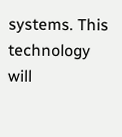systems. This technology will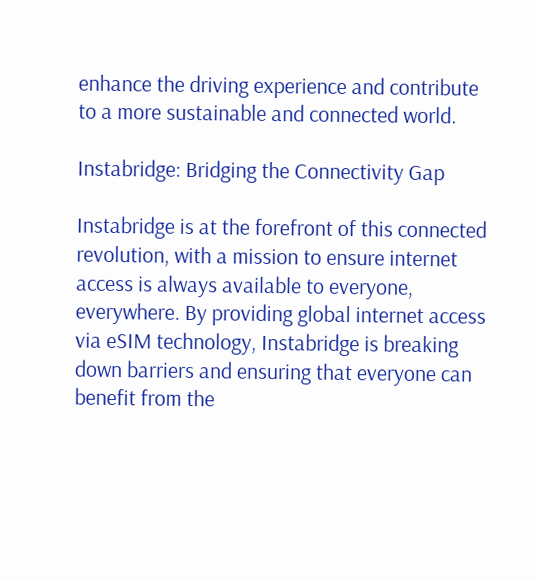enhance the driving experience and contribute to a more sustainable and connected world.

Instabridge: Bridging the Connectivity Gap

Instabridge is at the forefront of this connected revolution, with a mission to ensure internet access is always available to everyone, everywhere. By providing global internet access via eSIM technology, Instabridge is breaking down barriers and ensuring that everyone can benefit from the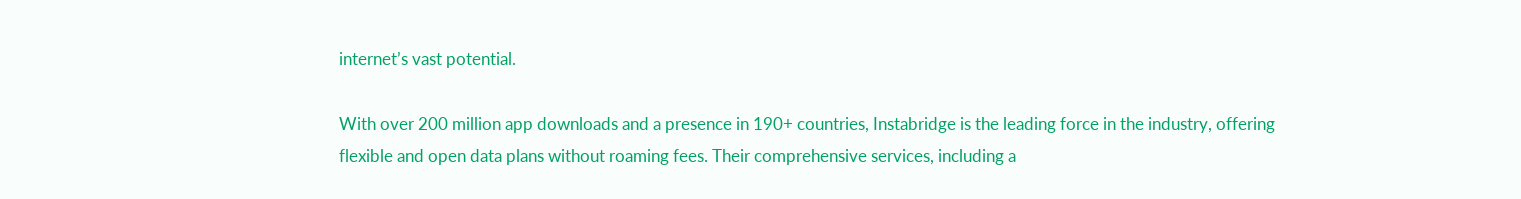internet’s vast potential.

With over 200 million app downloads and a presence in 190+ countries, Instabridge is the leading force in the industry, offering flexible and open data plans without roaming fees. Their comprehensive services, including a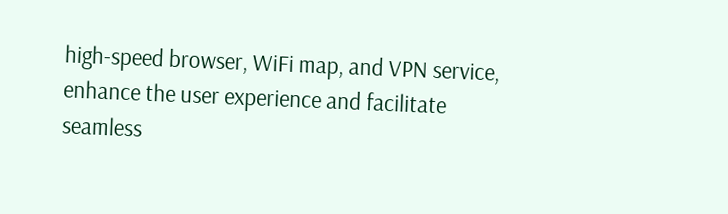high-speed browser, WiFi map, and VPN service, enhance the user experience and facilitate seamless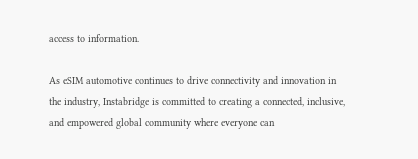access to information.

As eSIM automotive continues to drive connectivity and innovation in the industry, Instabridge is committed to creating a connected, inclusive, and empowered global community where everyone can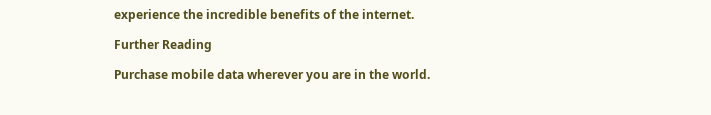experience the incredible benefits of the internet.

Further Reading

Purchase mobile data wherever you are in the world.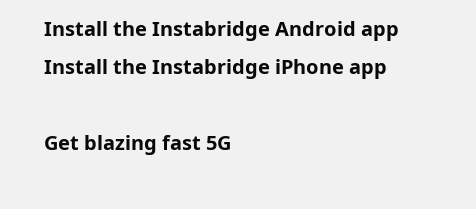Install the Instabridge Android app
Install the Instabridge iPhone app

Get blazing fast 5G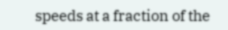speeds at a fraction of the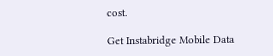cost.

Get Instabridge Mobile Data